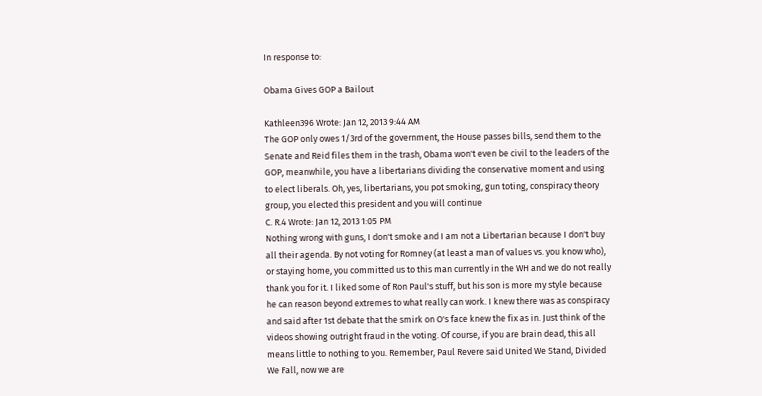In response to:

Obama Gives GOP a Bailout

Kathleen396 Wrote: Jan 12, 2013 9:44 AM
The GOP only owes 1/3rd of the government, the House passes bills, send them to the Senate and Reid files them in the trash, Obama won't even be civil to the leaders of the GOP, meanwhile, you have a libertarians dividing the conservative moment and using to elect liberals. Oh, yes, libertarians, you pot smoking, gun toting, conspiracy theory group, you elected this president and you will continue
C. R.4 Wrote: Jan 12, 2013 1:05 PM
Nothing wrong with guns, I don't smoke and I am not a Libertarian because I don't buy all their agenda. By not voting for Romney (at least a man of values vs. you know who), or staying home, you committed us to this man currently in the WH and we do not really thank you for it. I liked some of Ron Paul's stuff, but his son is more my style because he can reason beyond extremes to what really can work. I knew there was as conspiracy and said after 1st debate that the smirk on O's face knew the fix as in. Just think of the videos showing outright fraud in the voting. Of course, if you are brain dead, this all means little to nothing to you. Remember, Paul Revere said United We Stand, Divided We Fall, now we are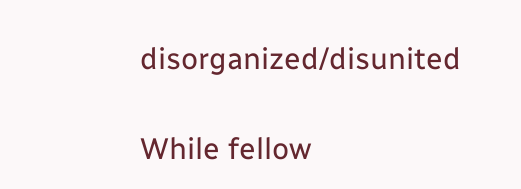disorganized/disunited

While fellow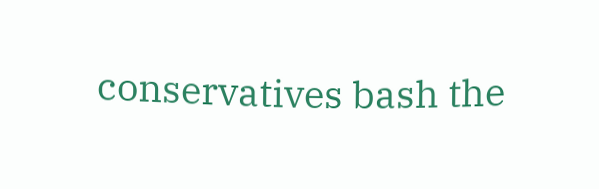conservatives bash the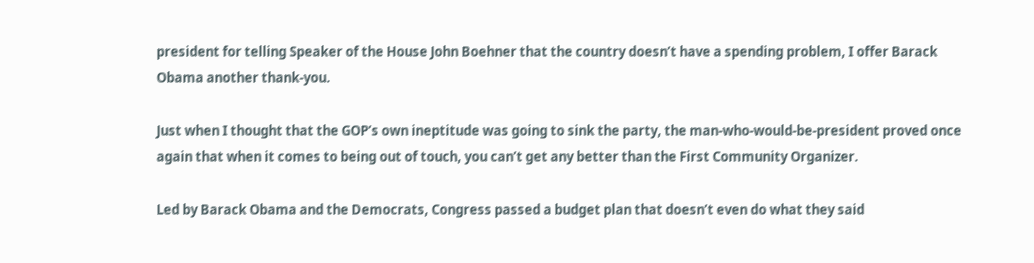president for telling Speaker of the House John Boehner that the country doesn’t have a spending problem, I offer Barack Obama another thank-you.

Just when I thought that the GOP’s own ineptitude was going to sink the party, the man-who-would-be-president proved once again that when it comes to being out of touch, you can’t get any better than the First Community Organizer.

Led by Barack Obama and the Democrats, Congress passed a budget plan that doesn’t even do what they said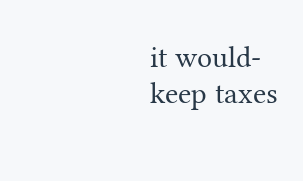it would- keep taxes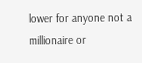lower for anyone not a millionaire or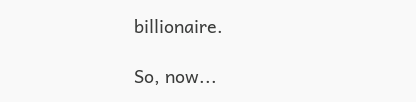billionaire.

So, now...